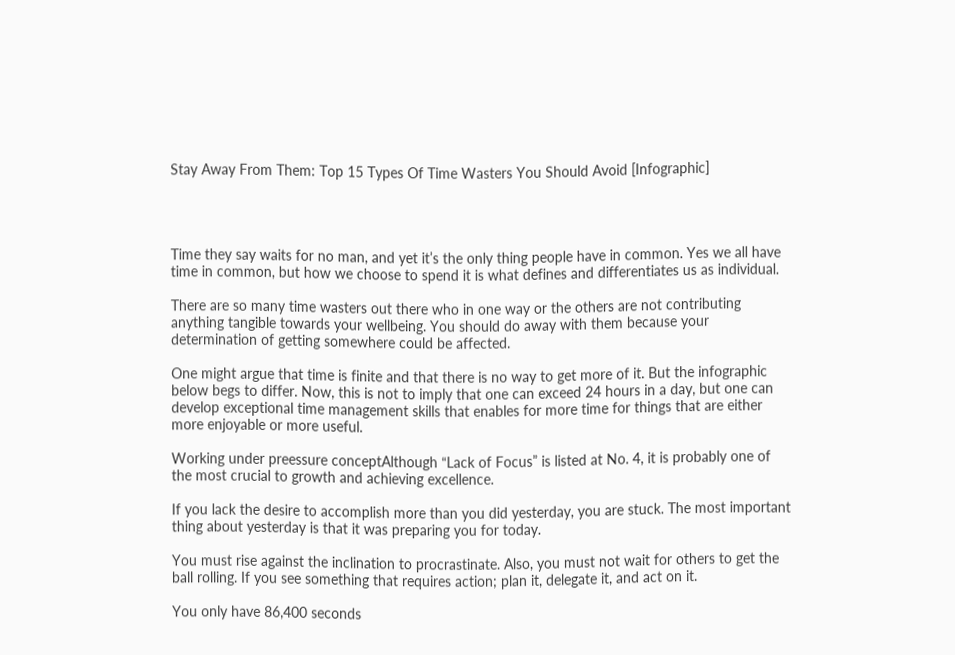Stay Away From Them: Top 15 Types Of Time Wasters You Should Avoid [Infographic]




Time they say waits for no man, and yet it’s the only thing people have in common. Yes we all have time in common, but how we choose to spend it is what defines and differentiates us as individual.

There are so many time wasters out there who in one way or the others are not contributing anything tangible towards your wellbeing. You should do away with them because your determination of getting somewhere could be affected.

One might argue that time is finite and that there is no way to get more of it. But the infographic below begs to differ. Now, this is not to imply that one can exceed 24 hours in a day, but one can develop exceptional time management skills that enables for more time for things that are either more enjoyable or more useful.

Working under preessure conceptAlthough “Lack of Focus” is listed at No. 4, it is probably one of the most crucial to growth and achieving excellence.

If you lack the desire to accomplish more than you did yesterday, you are stuck. The most important thing about yesterday is that it was preparing you for today.

You must rise against the inclination to procrastinate. Also, you must not wait for others to get the ball rolling. If you see something that requires action; plan it, delegate it, and act on it.

You only have 86,400 seconds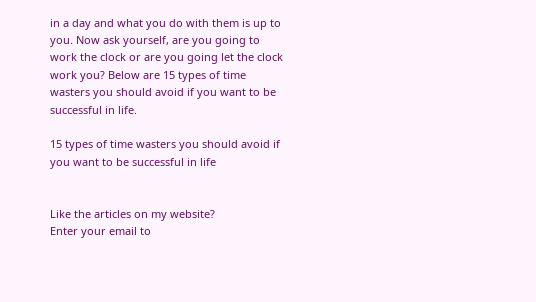in a day and what you do with them is up to you. Now ask yourself, are you going to work the clock or are you going let the clock work you? Below are 15 types of time wasters you should avoid if you want to be successful in life.

15 types of time wasters you should avoid if you want to be successful in life


Like the articles on my website?
Enter your email to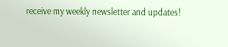receive my weekly newsletter and updates!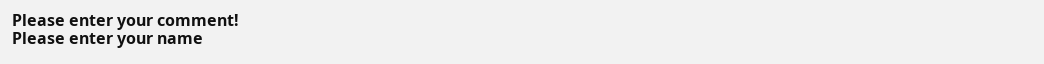Please enter your comment!
Please enter your name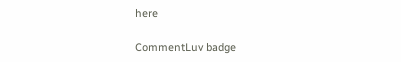here

CommentLuv badge